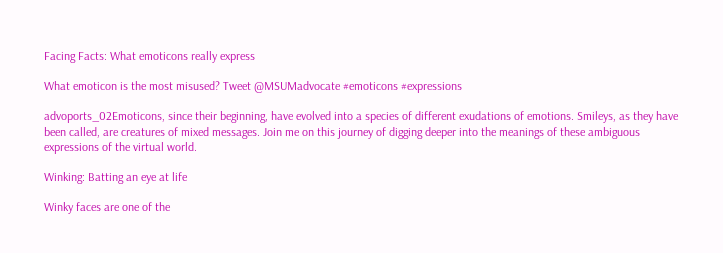Facing Facts: What emoticons really express

What emoticon is the most misused? Tweet @MSUMadvocate #emoticons #expressions

advoports_02Emoticons, since their beginning, have evolved into a species of different exudations of emotions. Smileys, as they have been called, are creatures of mixed messages. Join me on this journey of digging deeper into the meanings of these ambiguous expressions of the virtual world.

Winking: Batting an eye at life

Winky faces are one of the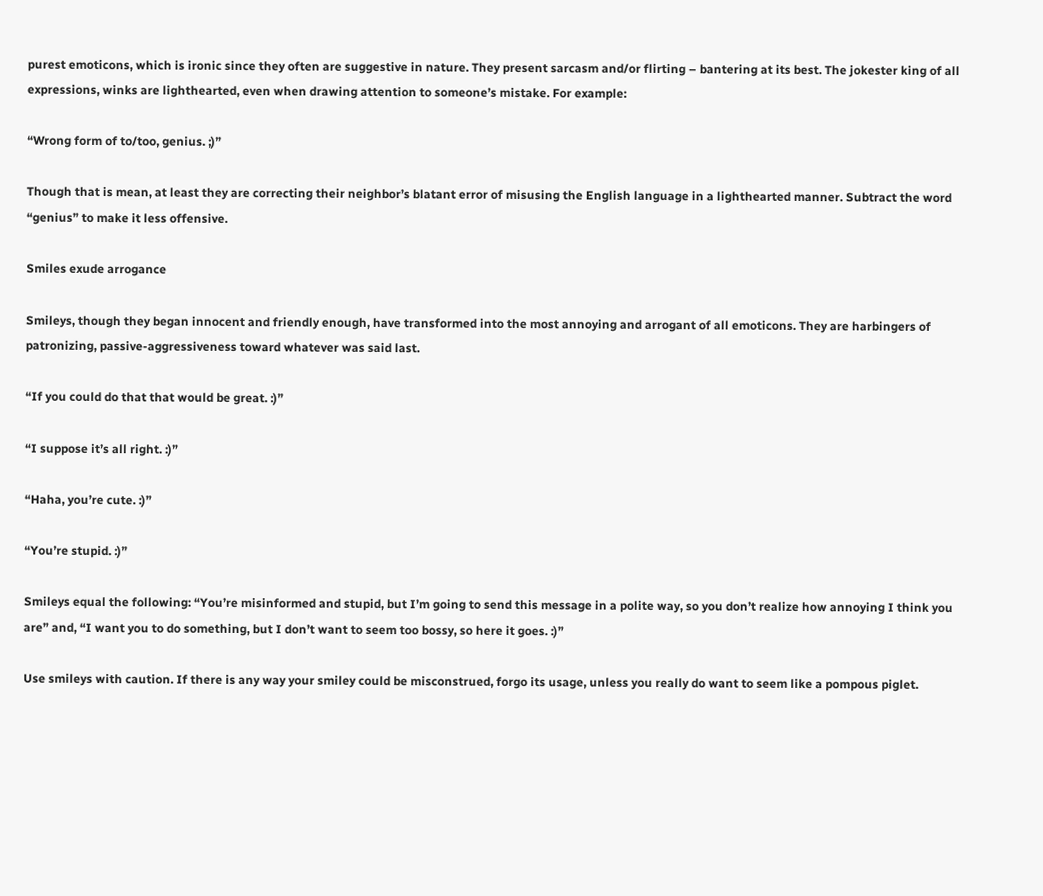purest emoticons, which is ironic since they often are suggestive in nature. They present sarcasm and/or flirting – bantering at its best. The jokester king of all expressions, winks are lighthearted, even when drawing attention to someone’s mistake. For example:

“Wrong form of to/too, genius. ;)”

Though that is mean, at least they are correcting their neighbor’s blatant error of misusing the English language in a lighthearted manner. Subtract the word “genius” to make it less offensive.

Smiles exude arrogance

Smileys, though they began innocent and friendly enough, have transformed into the most annoying and arrogant of all emoticons. They are harbingers of patronizing, passive-aggressiveness toward whatever was said last.

“If you could do that that would be great. :)”

“I suppose it’s all right. :)”

“Haha, you’re cute. :)”

“You’re stupid. :)”

Smileys equal the following: “You’re misinformed and stupid, but I’m going to send this message in a polite way, so you don’t realize how annoying I think you are” and, “I want you to do something, but I don’t want to seem too bossy, so here it goes. :)”

Use smileys with caution. If there is any way your smiley could be misconstrued, forgo its usage, unless you really do want to seem like a pompous piglet.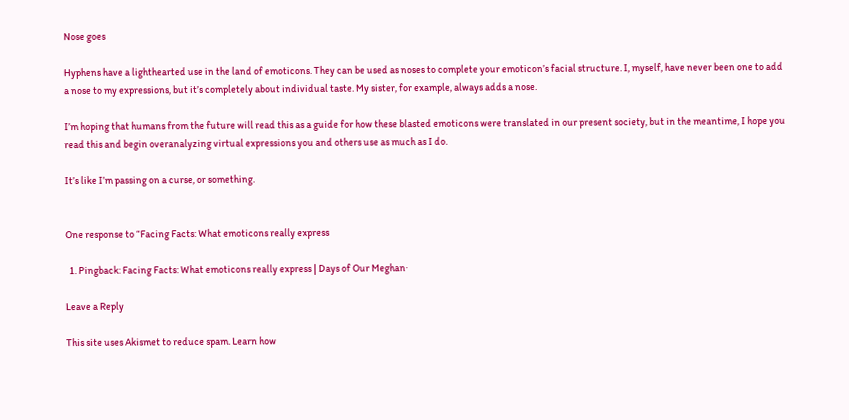Nose goes

Hyphens have a lighthearted use in the land of emoticons. They can be used as noses to complete your emoticon’s facial structure. I, myself, have never been one to add a nose to my expressions, but it’s completely about individual taste. My sister, for example, always adds a nose.

I’m hoping that humans from the future will read this as a guide for how these blasted emoticons were translated in our present society, but in the meantime, I hope you read this and begin overanalyzing virtual expressions you and others use as much as I do.

It’s like I’m passing on a curse, or something.


One response to “Facing Facts: What emoticons really express

  1. Pingback: Facing Facts: What emoticons really express | Days of Our Meghan·

Leave a Reply

This site uses Akismet to reduce spam. Learn how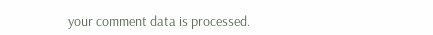your comment data is processed.